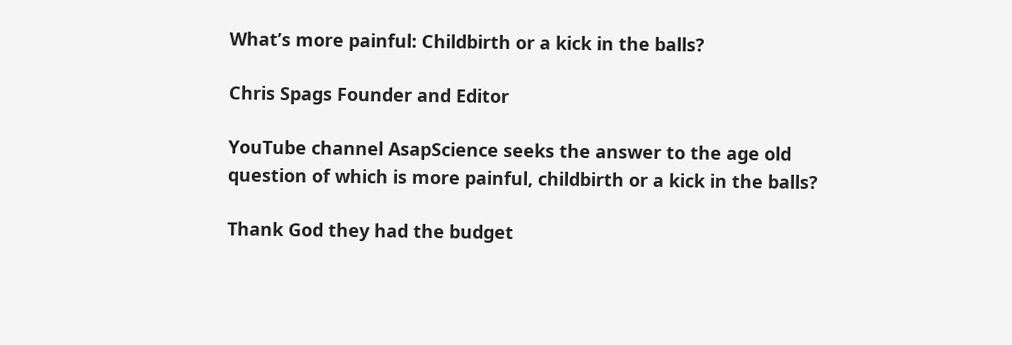What’s more painful: Childbirth or a kick in the balls?

Chris Spags Founder and Editor

YouTube channel AsapScience seeks the answer to the age old question of which is more painful, childbirth or a kick in the balls?

Thank God they had the budget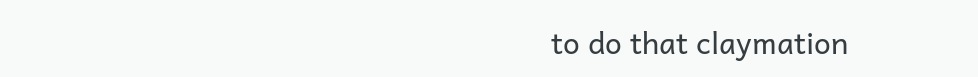to do that claymation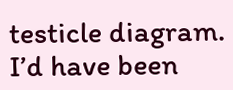testicle diagram. I’d have been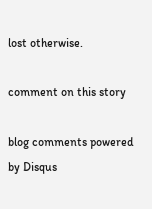lost otherwise.

comment on this story

blog comments powered by Disqus